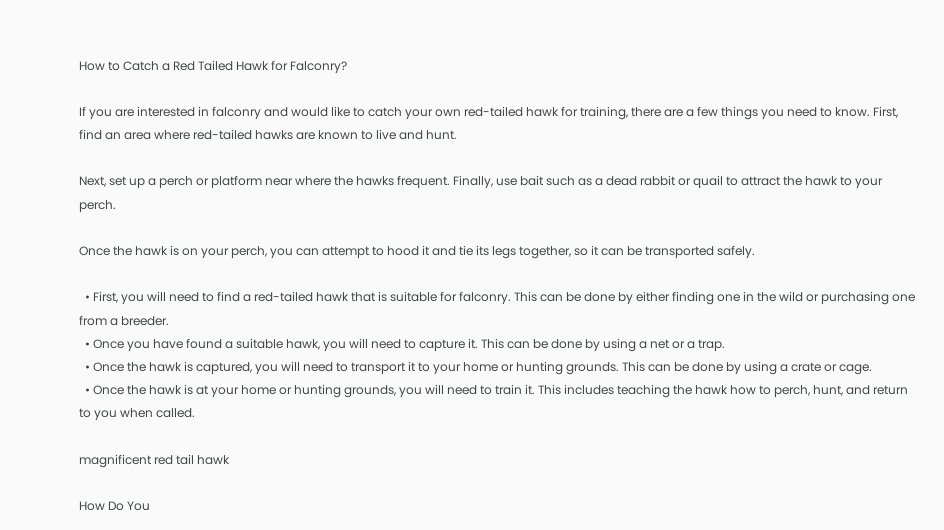How to Catch a Red Tailed Hawk for Falconry?

If you are interested in falconry and would like to catch your own red-tailed hawk for training, there are a few things you need to know. First, find an area where red-tailed hawks are known to live and hunt.

Next, set up a perch or platform near where the hawks frequent. Finally, use bait such as a dead rabbit or quail to attract the hawk to your perch.

Once the hawk is on your perch, you can attempt to hood it and tie its legs together, so it can be transported safely.

  • First, you will need to find a red-tailed hawk that is suitable for falconry. This can be done by either finding one in the wild or purchasing one from a breeder.
  • Once you have found a suitable hawk, you will need to capture it. This can be done by using a net or a trap.
  • Once the hawk is captured, you will need to transport it to your home or hunting grounds. This can be done by using a crate or cage.
  • Once the hawk is at your home or hunting grounds, you will need to train it. This includes teaching the hawk how to perch, hunt, and return to you when called.

magnificent red tail hawk

How Do You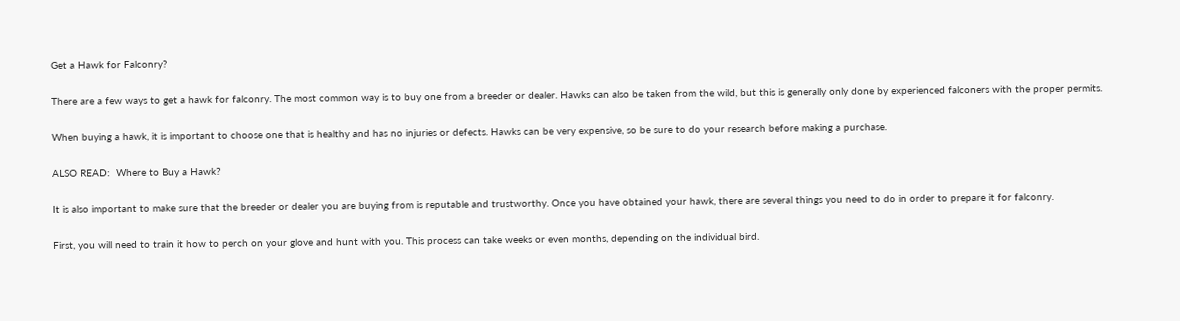Get a Hawk for Falconry?

There are a few ways to get a hawk for falconry. The most common way is to buy one from a breeder or dealer. Hawks can also be taken from the wild, but this is generally only done by experienced falconers with the proper permits.

When buying a hawk, it is important to choose one that is healthy and has no injuries or defects. Hawks can be very expensive, so be sure to do your research before making a purchase.

ALSO READ:  Where to Buy a Hawk?

It is also important to make sure that the breeder or dealer you are buying from is reputable and trustworthy. Once you have obtained your hawk, there are several things you need to do in order to prepare it for falconry.

First, you will need to train it how to perch on your glove and hunt with you. This process can take weeks or even months, depending on the individual bird.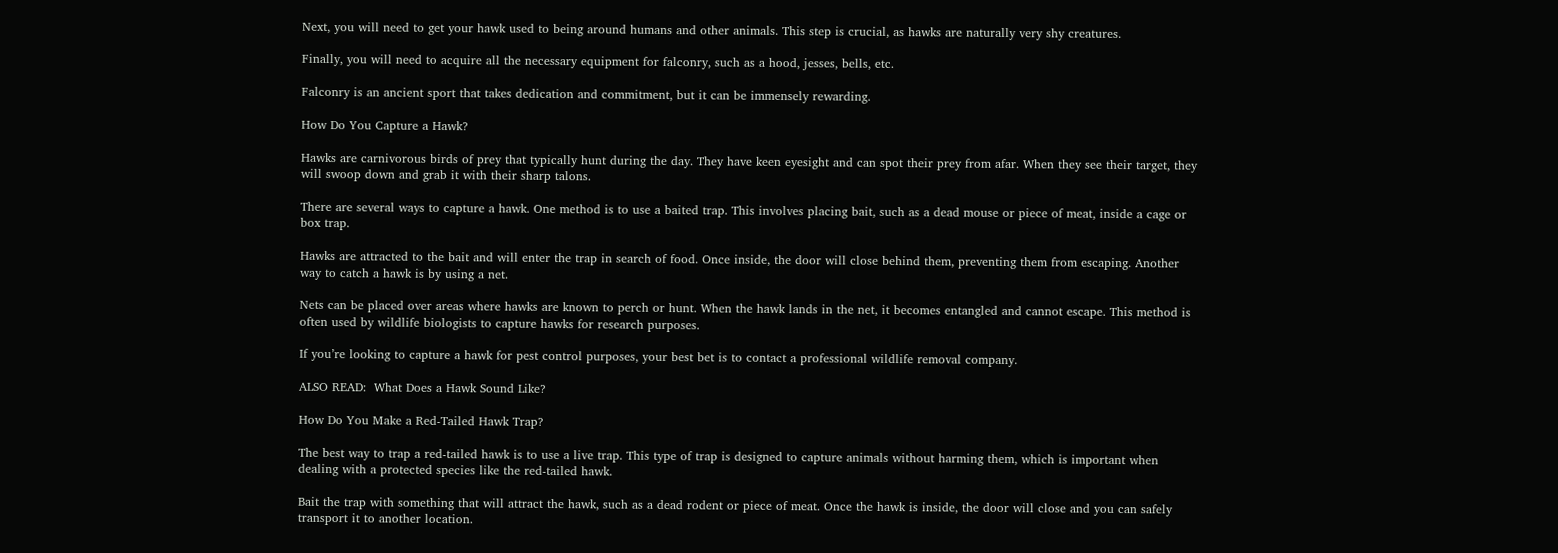Next, you will need to get your hawk used to being around humans and other animals. This step is crucial, as hawks are naturally very shy creatures.

Finally, you will need to acquire all the necessary equipment for falconry, such as a hood, jesses, bells, etc.

Falconry is an ancient sport that takes dedication and commitment, but it can be immensely rewarding.

How Do You Capture a Hawk?

Hawks are carnivorous birds of prey that typically hunt during the day. They have keen eyesight and can spot their prey from afar. When they see their target, they will swoop down and grab it with their sharp talons.

There are several ways to capture a hawk. One method is to use a baited trap. This involves placing bait, such as a dead mouse or piece of meat, inside a cage or box trap.

Hawks are attracted to the bait and will enter the trap in search of food. Once inside, the door will close behind them, preventing them from escaping. Another way to catch a hawk is by using a net.

Nets can be placed over areas where hawks are known to perch or hunt. When the hawk lands in the net, it becomes entangled and cannot escape. This method is often used by wildlife biologists to capture hawks for research purposes.

If you’re looking to capture a hawk for pest control purposes, your best bet is to contact a professional wildlife removal company.

ALSO READ:  What Does a Hawk Sound Like?

How Do You Make a Red-Tailed Hawk Trap?

The best way to trap a red-tailed hawk is to use a live trap. This type of trap is designed to capture animals without harming them, which is important when dealing with a protected species like the red-tailed hawk.

Bait the trap with something that will attract the hawk, such as a dead rodent or piece of meat. Once the hawk is inside, the door will close and you can safely transport it to another location.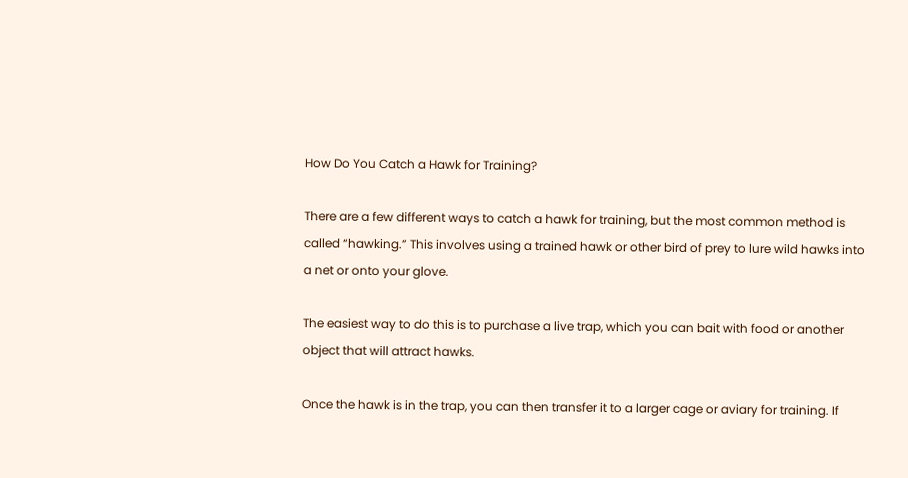How Do You Catch a Hawk for Training?

There are a few different ways to catch a hawk for training, but the most common method is called “hawking.” This involves using a trained hawk or other bird of prey to lure wild hawks into a net or onto your glove.

The easiest way to do this is to purchase a live trap, which you can bait with food or another object that will attract hawks.

Once the hawk is in the trap, you can then transfer it to a larger cage or aviary for training. If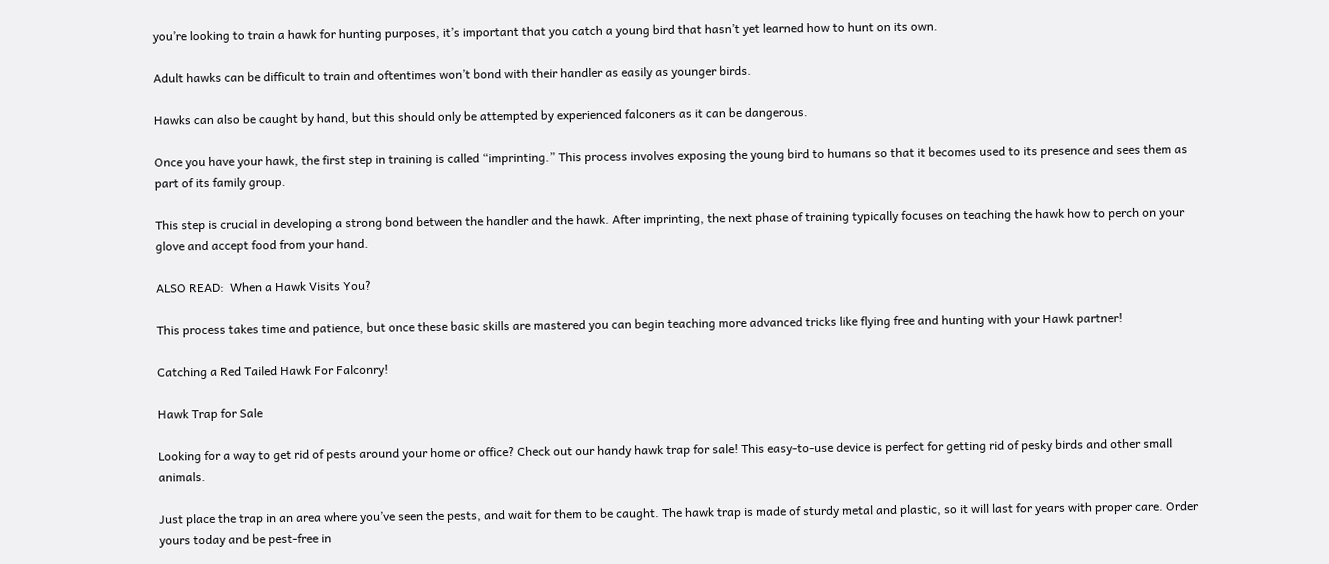you’re looking to train a hawk for hunting purposes, it’s important that you catch a young bird that hasn’t yet learned how to hunt on its own.

Adult hawks can be difficult to train and oftentimes won’t bond with their handler as easily as younger birds.

Hawks can also be caught by hand, but this should only be attempted by experienced falconers as it can be dangerous.

Once you have your hawk, the first step in training is called “imprinting.” This process involves exposing the young bird to humans so that it becomes used to its presence and sees them as part of its family group.

This step is crucial in developing a strong bond between the handler and the hawk. After imprinting, the next phase of training typically focuses on teaching the hawk how to perch on your glove and accept food from your hand.

ALSO READ:  When a Hawk Visits You?

This process takes time and patience, but once these basic skills are mastered you can begin teaching more advanced tricks like flying free and hunting with your Hawk partner!

Catching a Red Tailed Hawk For Falconry!

Hawk Trap for Sale

Looking for a way to get rid of pests around your home or office? Check out our handy hawk trap for sale! This easy-to-use device is perfect for getting rid of pesky birds and other small animals.

Just place the trap in an area where you’ve seen the pests, and wait for them to be caught. The hawk trap is made of sturdy metal and plastic, so it will last for years with proper care. Order yours today and be pest-free in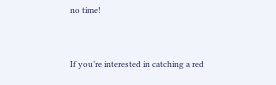no time!


If you’re interested in catching a red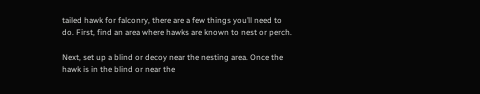tailed hawk for falconry, there are a few things you’ll need to do. First, find an area where hawks are known to nest or perch.

Next, set up a blind or decoy near the nesting area. Once the hawk is in the blind or near the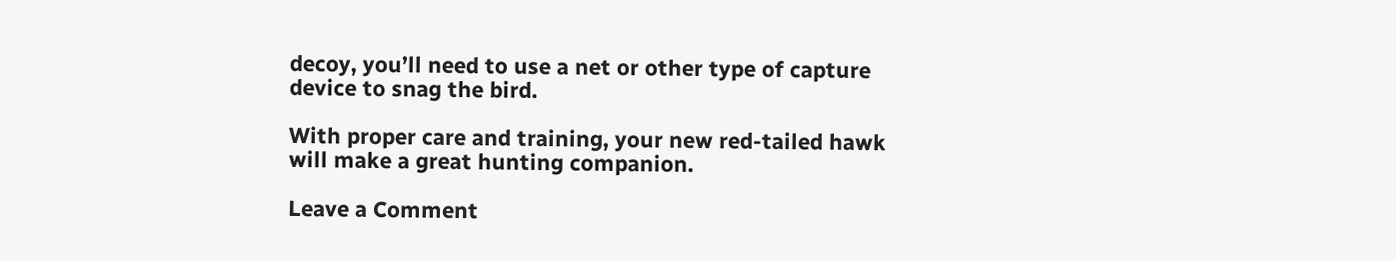decoy, you’ll need to use a net or other type of capture device to snag the bird.

With proper care and training, your new red-tailed hawk will make a great hunting companion.

Leave a Comment